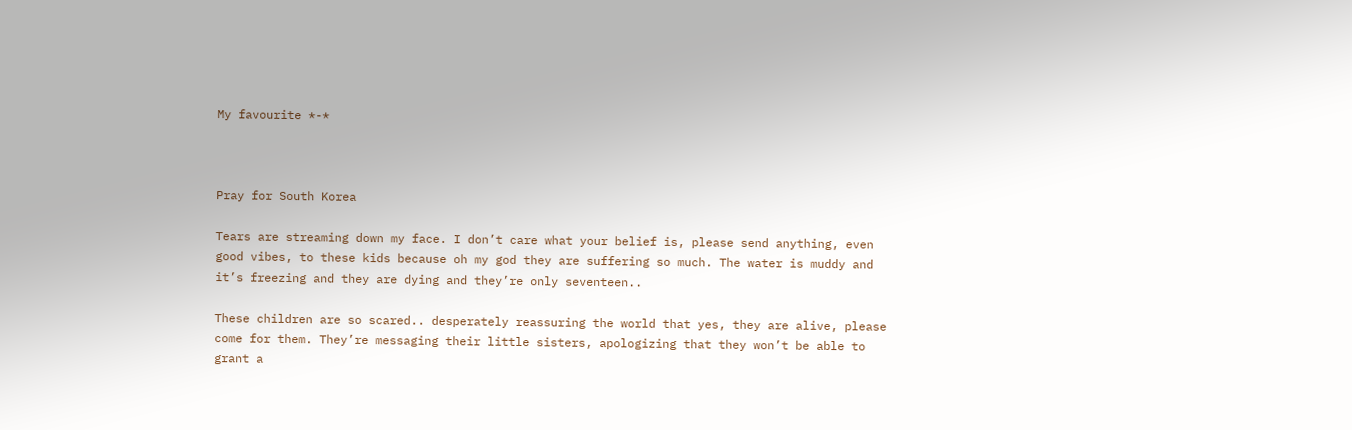My favourite *-*



Pray for South Korea

Tears are streaming down my face. I don’t care what your belief is, please send anything, even good vibes, to these kids because oh my god they are suffering so much. The water is muddy and it’s freezing and they are dying and they’re only seventeen..

These children are so scared.. desperately reassuring the world that yes, they are alive, please come for them. They’re messaging their little sisters, apologizing that they won’t be able to grant a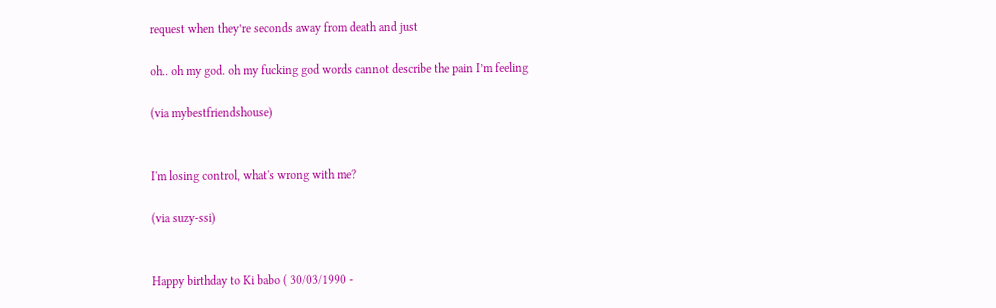request when they’re seconds away from death and just

oh.. oh my god. oh my fucking god words cannot describe the pain I’m feeling

(via mybestfriendshouse)


I'm losing control, what's wrong with me?

(via suzy-ssi)


Happy birthday to Ki babo ( 30/03/1990 -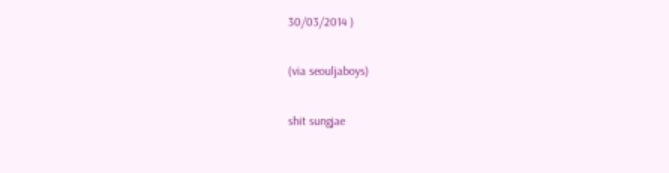30/03/2014 )

(via seouljaboys)

shit sungjae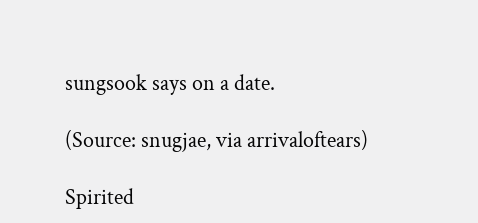sungsook says on a date.

(Source: snugjae, via arrivaloftears)

Spirited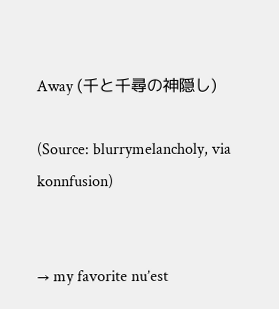Away (千と千尋の神隠し)

(Source: blurrymelancholy, via konnfusion)


→ my favorite nu’est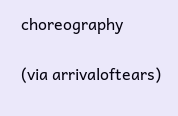choreography

(via arrivaloftears)